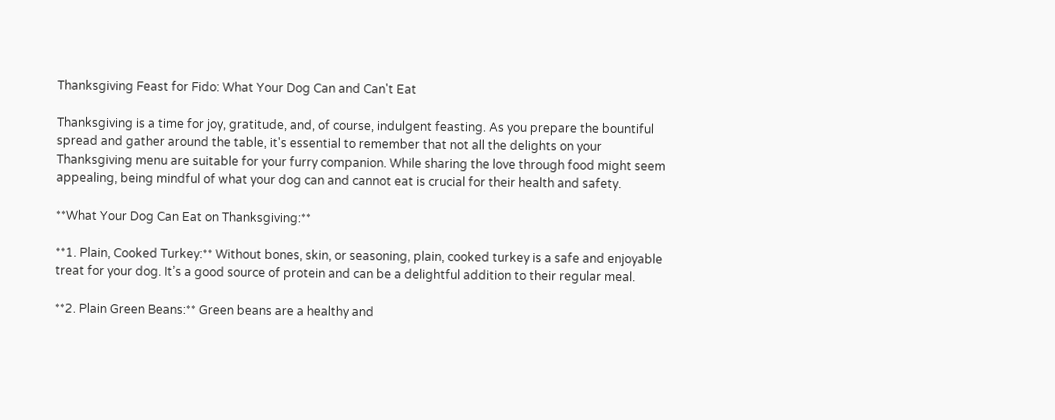Thanksgiving Feast for Fido: What Your Dog Can and Can't Eat

Thanksgiving is a time for joy, gratitude, and, of course, indulgent feasting. As you prepare the bountiful spread and gather around the table, it's essential to remember that not all the delights on your Thanksgiving menu are suitable for your furry companion. While sharing the love through food might seem appealing, being mindful of what your dog can and cannot eat is crucial for their health and safety.

**What Your Dog Can Eat on Thanksgiving:**

**1. Plain, Cooked Turkey:** Without bones, skin, or seasoning, plain, cooked turkey is a safe and enjoyable treat for your dog. It’s a good source of protein and can be a delightful addition to their regular meal.

**2. Plain Green Beans:** Green beans are a healthy and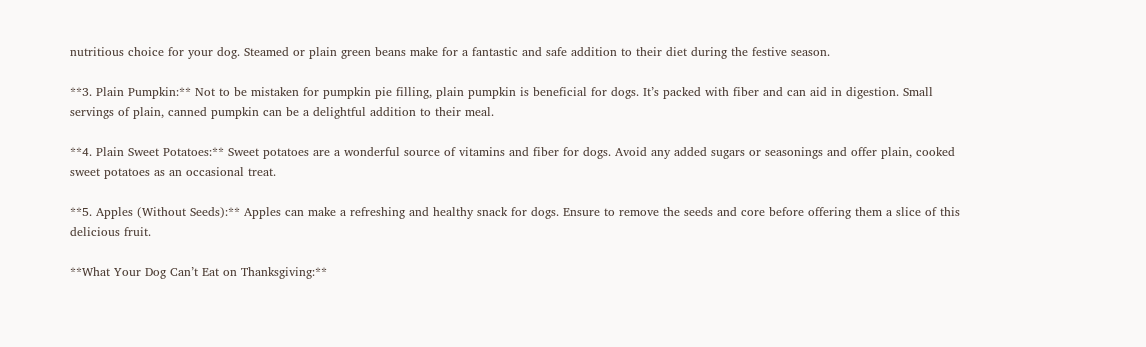nutritious choice for your dog. Steamed or plain green beans make for a fantastic and safe addition to their diet during the festive season.

**3. Plain Pumpkin:** Not to be mistaken for pumpkin pie filling, plain pumpkin is beneficial for dogs. It’s packed with fiber and can aid in digestion. Small servings of plain, canned pumpkin can be a delightful addition to their meal.

**4. Plain Sweet Potatoes:** Sweet potatoes are a wonderful source of vitamins and fiber for dogs. Avoid any added sugars or seasonings and offer plain, cooked sweet potatoes as an occasional treat.

**5. Apples (Without Seeds):** Apples can make a refreshing and healthy snack for dogs. Ensure to remove the seeds and core before offering them a slice of this delicious fruit.

**What Your Dog Can’t Eat on Thanksgiving:**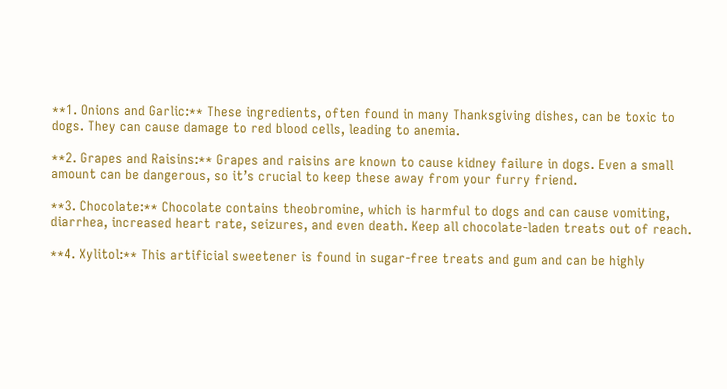**1. Onions and Garlic:** These ingredients, often found in many Thanksgiving dishes, can be toxic to dogs. They can cause damage to red blood cells, leading to anemia.

**2. Grapes and Raisins:** Grapes and raisins are known to cause kidney failure in dogs. Even a small amount can be dangerous, so it’s crucial to keep these away from your furry friend.

**3. Chocolate:** Chocolate contains theobromine, which is harmful to dogs and can cause vomiting, diarrhea, increased heart rate, seizures, and even death. Keep all chocolate-laden treats out of reach.

**4. Xylitol:** This artificial sweetener is found in sugar-free treats and gum and can be highly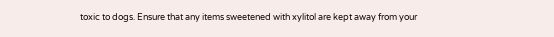toxic to dogs. Ensure that any items sweetened with xylitol are kept away from your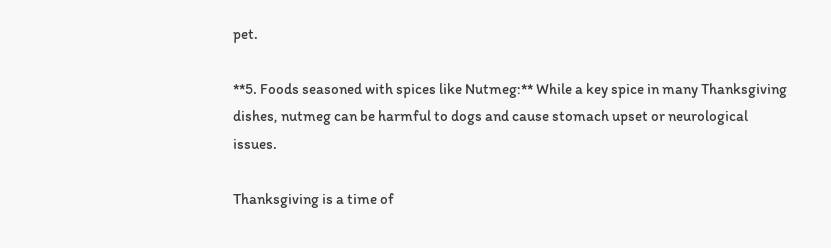pet.

**5. Foods seasoned with spices like Nutmeg:** While a key spice in many Thanksgiving dishes, nutmeg can be harmful to dogs and cause stomach upset or neurological issues.

Thanksgiving is a time of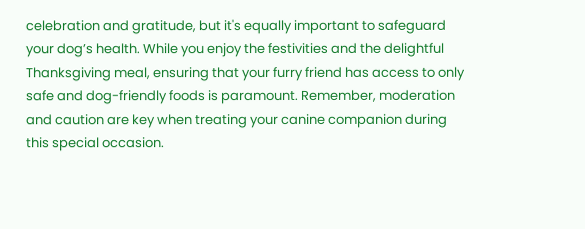celebration and gratitude, but it's equally important to safeguard your dog’s health. While you enjoy the festivities and the delightful Thanksgiving meal, ensuring that your furry friend has access to only safe and dog-friendly foods is paramount. Remember, moderation and caution are key when treating your canine companion during this special occasion.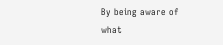By being aware of what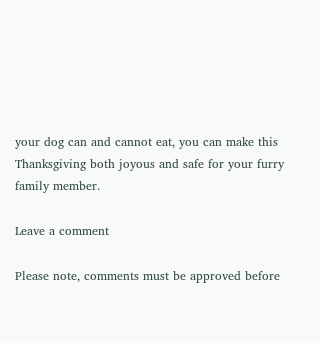your dog can and cannot eat, you can make this Thanksgiving both joyous and safe for your furry family member.

Leave a comment

Please note, comments must be approved before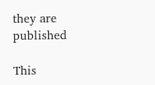they are published

This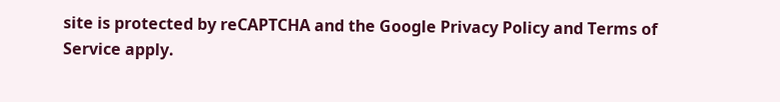site is protected by reCAPTCHA and the Google Privacy Policy and Terms of Service apply.